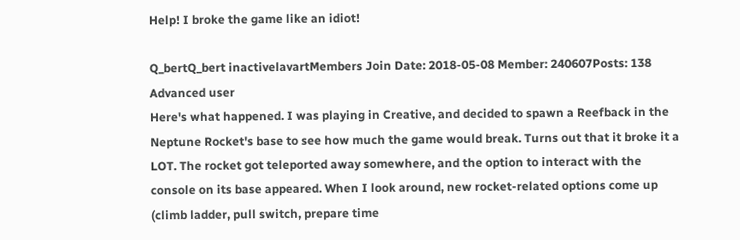Help! I broke the game like an idiot!

Q_bertQ_bert inactivelavartMembers Join Date: 2018-05-08 Member: 240607Posts: 138 Advanced user
Here's what happened. I was playing in Creative, and decided to spawn a Reefback in the Neptune Rocket's base to see how much the game would break. Turns out that it broke it a LOT. The rocket got teleported away somewhere, and the option to interact with the console on its base appeared. When I look around, new rocket-related options come up (climb ladder, pull switch, prepare time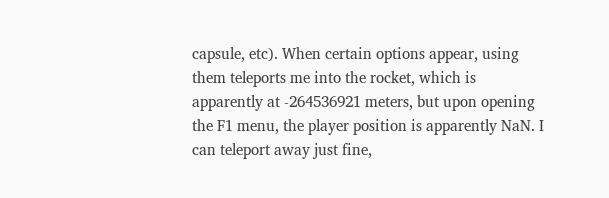capsule, etc). When certain options appear, using them teleports me into the rocket, which is apparently at -264536921 meters, but upon opening the F1 menu, the player position is apparently NaN. I can teleport away just fine,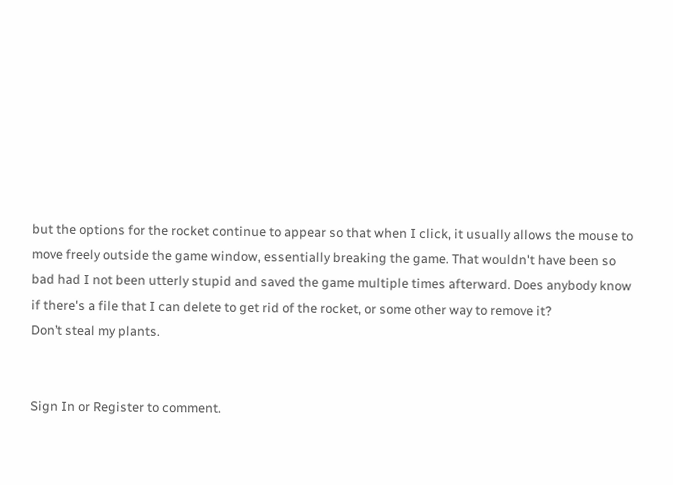but the options for the rocket continue to appear so that when I click, it usually allows the mouse to move freely outside the game window, essentially breaking the game. That wouldn't have been so bad had I not been utterly stupid and saved the game multiple times afterward. Does anybody know if there's a file that I can delete to get rid of the rocket, or some other way to remove it?
Don’t steal my plants.


Sign In or Register to comment.